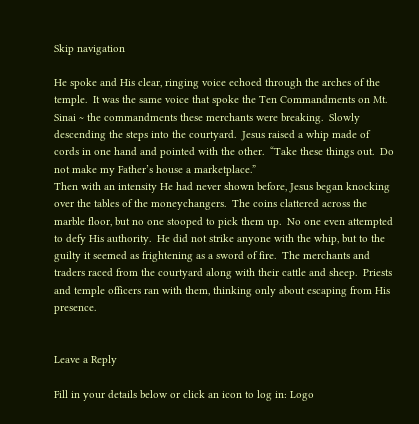Skip navigation

He spoke and His clear, ringing voice echoed through the arches of the temple.  It was the same voice that spoke the Ten Commandments on Mt. Sinai ~ the commandments these merchants were breaking.  Slowly descending the steps into the courtyard.  Jesus raised a whip made of cords in one hand and pointed with the other.  “Take these things out.  Do not make my Father’s house a marketplace.”
Then with an intensity He had never shown before, Jesus began knocking over the tables of the moneychangers.  The coins clattered across the marble floor, but no one stooped to pick them up.  No one even attempted to defy His authority.  He did not strike anyone with the whip, but to the guilty it seemed as frightening as a sword of fire.  The merchants and traders raced from the courtyard along with their cattle and sheep.  Priests and temple officers ran with them, thinking only about escaping from His presence.


Leave a Reply

Fill in your details below or click an icon to log in: Logo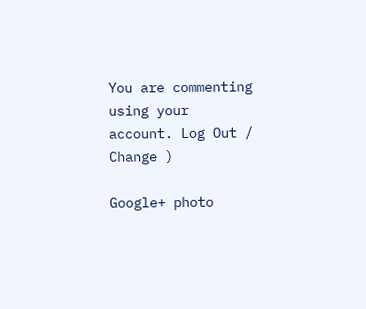You are commenting using your account. Log Out /  Change )

Google+ photo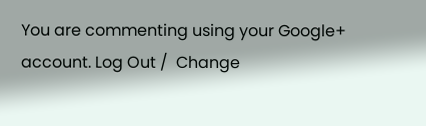You are commenting using your Google+ account. Log Out /  Change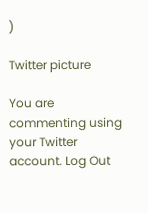)

Twitter picture

You are commenting using your Twitter account. Log Out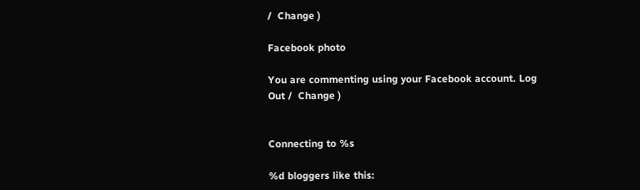/  Change )

Facebook photo

You are commenting using your Facebook account. Log Out /  Change )


Connecting to %s

%d bloggers like this: